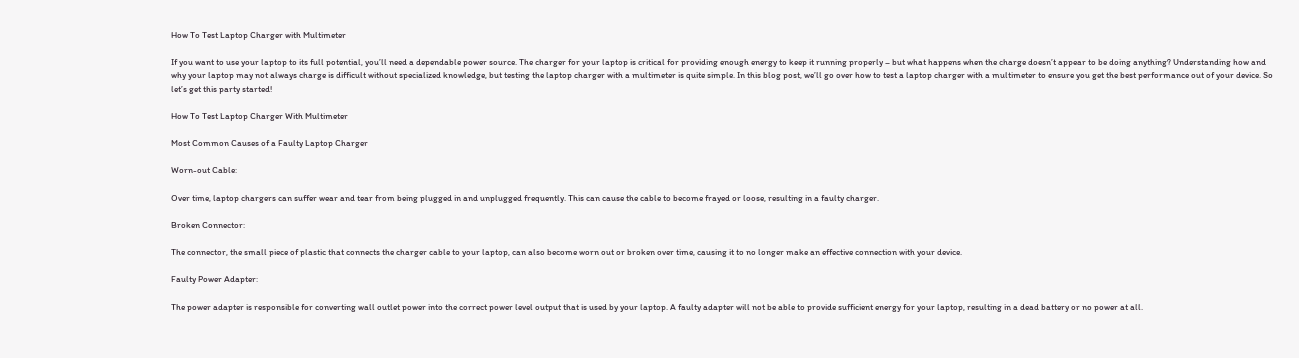How To Test Laptop Charger with Multimeter

If you want to use your laptop to its full potential, you’ll need a dependable power source. The charger for your laptop is critical for providing enough energy to keep it running properly – but what happens when the charge doesn’t appear to be doing anything? Understanding how and why your laptop may not always charge is difficult without specialized knowledge, but testing the laptop charger with a multimeter is quite simple. In this blog post, we’ll go over how to test a laptop charger with a multimeter to ensure you get the best performance out of your device. So let’s get this party started!

How To Test Laptop Charger With Multimeter

Most Common Causes of a Faulty Laptop Charger

Worn-out Cable:

Over time, laptop chargers can suffer wear and tear from being plugged in and unplugged frequently. This can cause the cable to become frayed or loose, resulting in a faulty charger.

Broken Connector:

The connector, the small piece of plastic that connects the charger cable to your laptop, can also become worn out or broken over time, causing it to no longer make an effective connection with your device.

Faulty Power Adapter:

The power adapter is responsible for converting wall outlet power into the correct power level output that is used by your laptop. A faulty adapter will not be able to provide sufficient energy for your laptop, resulting in a dead battery or no power at all.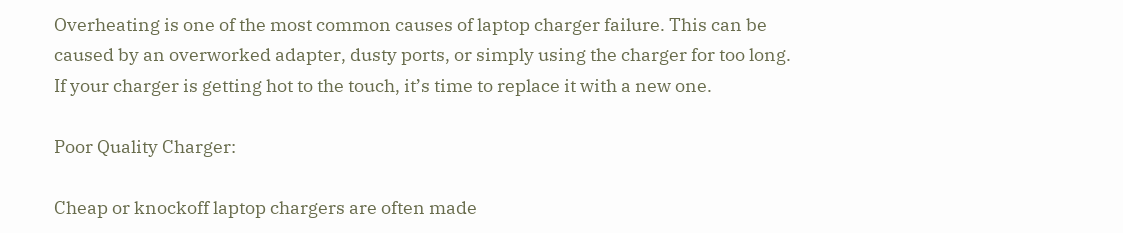Overheating is one of the most common causes of laptop charger failure. This can be caused by an overworked adapter, dusty ports, or simply using the charger for too long. If your charger is getting hot to the touch, it’s time to replace it with a new one.

Poor Quality Charger:

Cheap or knockoff laptop chargers are often made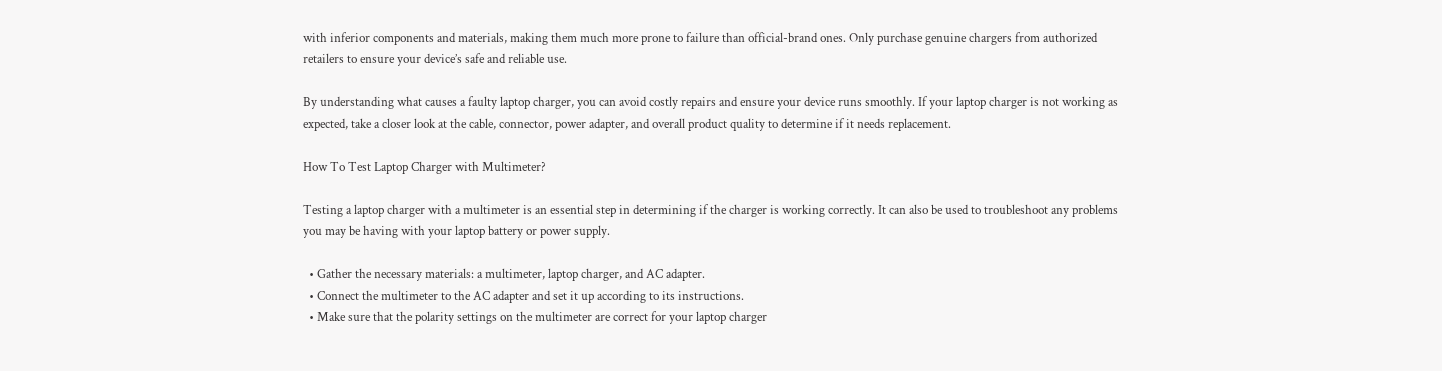with inferior components and materials, making them much more prone to failure than official-brand ones. Only purchase genuine chargers from authorized retailers to ensure your device’s safe and reliable use.

By understanding what causes a faulty laptop charger, you can avoid costly repairs and ensure your device runs smoothly. If your laptop charger is not working as expected, take a closer look at the cable, connector, power adapter, and overall product quality to determine if it needs replacement.

How To Test Laptop Charger with Multimeter?

Testing a laptop charger with a multimeter is an essential step in determining if the charger is working correctly. It can also be used to troubleshoot any problems you may be having with your laptop battery or power supply.

  • Gather the necessary materials: a multimeter, laptop charger, and AC adapter.
  • Connect the multimeter to the AC adapter and set it up according to its instructions.
  • Make sure that the polarity settings on the multimeter are correct for your laptop charger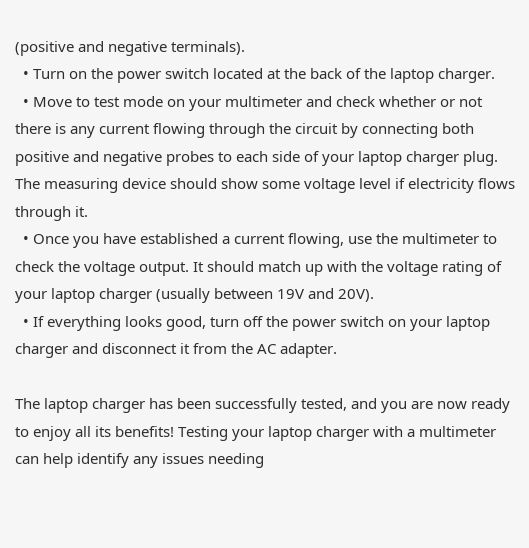(positive and negative terminals).
  • Turn on the power switch located at the back of the laptop charger.
  • Move to test mode on your multimeter and check whether or not there is any current flowing through the circuit by connecting both positive and negative probes to each side of your laptop charger plug. The measuring device should show some voltage level if electricity flows through it.
  • Once you have established a current flowing, use the multimeter to check the voltage output. It should match up with the voltage rating of your laptop charger (usually between 19V and 20V).
  • If everything looks good, turn off the power switch on your laptop charger and disconnect it from the AC adapter.

The laptop charger has been successfully tested, and you are now ready to enjoy all its benefits! Testing your laptop charger with a multimeter can help identify any issues needing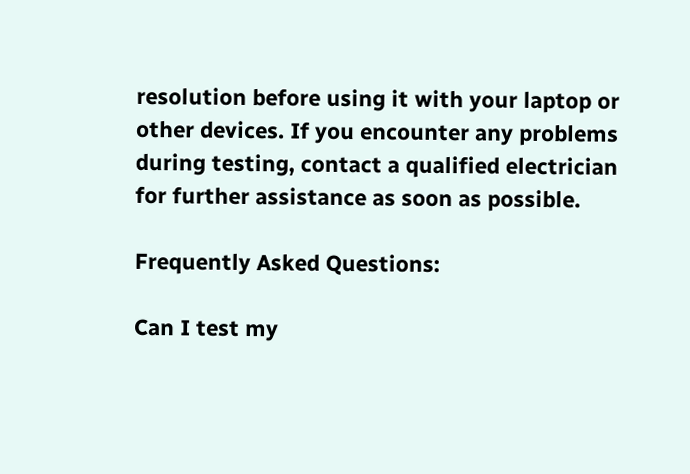resolution before using it with your laptop or other devices. If you encounter any problems during testing, contact a qualified electrician for further assistance as soon as possible.

Frequently Asked Questions:

Can I test my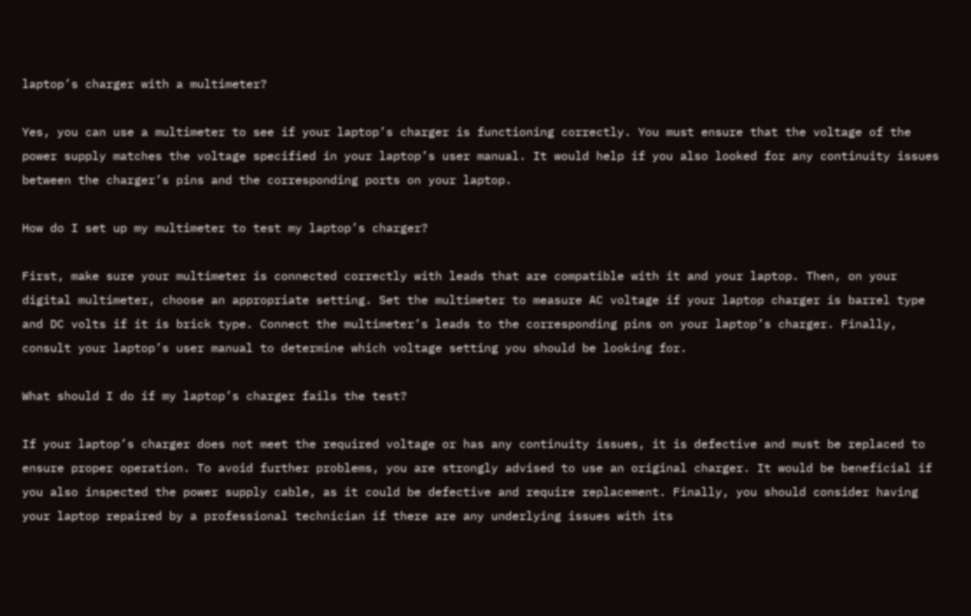laptop’s charger with a multimeter?

Yes, you can use a multimeter to see if your laptop’s charger is functioning correctly. You must ensure that the voltage of the power supply matches the voltage specified in your laptop’s user manual. It would help if you also looked for any continuity issues between the charger’s pins and the corresponding ports on your laptop.

How do I set up my multimeter to test my laptop’s charger?

First, make sure your multimeter is connected correctly with leads that are compatible with it and your laptop. Then, on your digital multimeter, choose an appropriate setting. Set the multimeter to measure AC voltage if your laptop charger is barrel type and DC volts if it is brick type. Connect the multimeter’s leads to the corresponding pins on your laptop’s charger. Finally, consult your laptop’s user manual to determine which voltage setting you should be looking for.

What should I do if my laptop’s charger fails the test?

If your laptop’s charger does not meet the required voltage or has any continuity issues, it is defective and must be replaced to ensure proper operation. To avoid further problems, you are strongly advised to use an original charger. It would be beneficial if you also inspected the power supply cable, as it could be defective and require replacement. Finally, you should consider having your laptop repaired by a professional technician if there are any underlying issues with its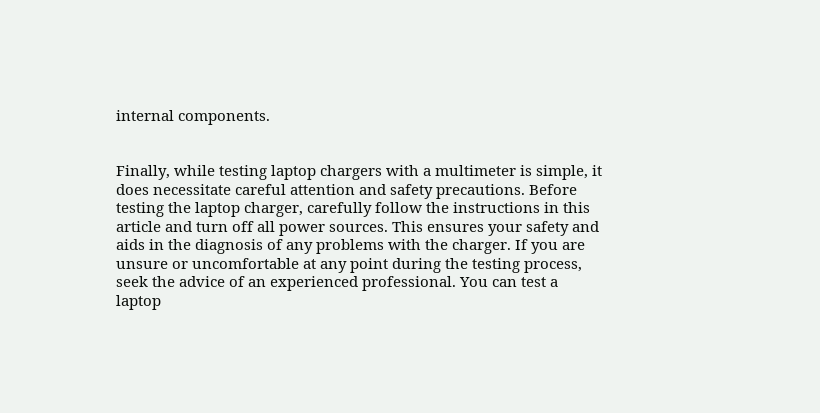internal components.


Finally, while testing laptop chargers with a multimeter is simple, it does necessitate careful attention and safety precautions. Before testing the laptop charger, carefully follow the instructions in this article and turn off all power sources. This ensures your safety and aids in the diagnosis of any problems with the charger. If you are unsure or uncomfortable at any point during the testing process, seek the advice of an experienced professional. You can test a laptop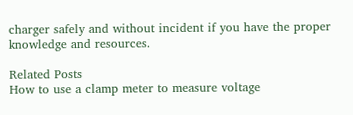charger safely and without incident if you have the proper knowledge and resources.

Related Posts
How to use a clamp meter to measure voltage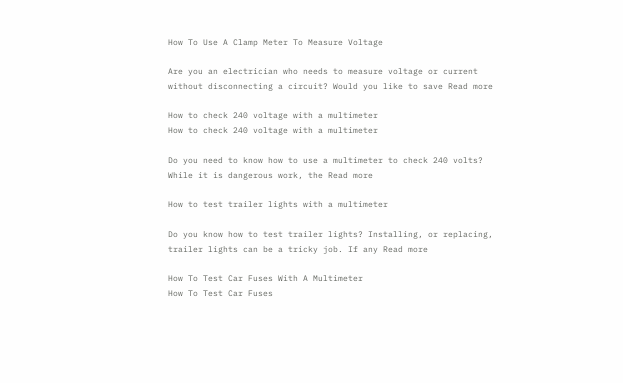How To Use A Clamp Meter To Measure Voltage

Are you an electrician who needs to measure voltage or current without disconnecting a circuit? Would you like to save Read more

How to check 240 voltage with a multimeter
How to check 240 voltage with a multimeter

Do you need to know how to use a multimeter to check 240 volts? While it is dangerous work, the Read more

How to test trailer lights with a multimeter

Do you know how to test trailer lights? Installing, or replacing, trailer lights can be a tricky job. If any Read more

How To Test Car Fuses With A Multimeter
How To Test Car Fuses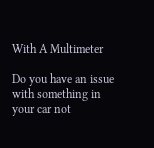With A Multimeter

Do you have an issue with something in your car not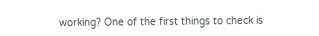working? One of the first things to check is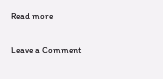Read more

Leave a Comment